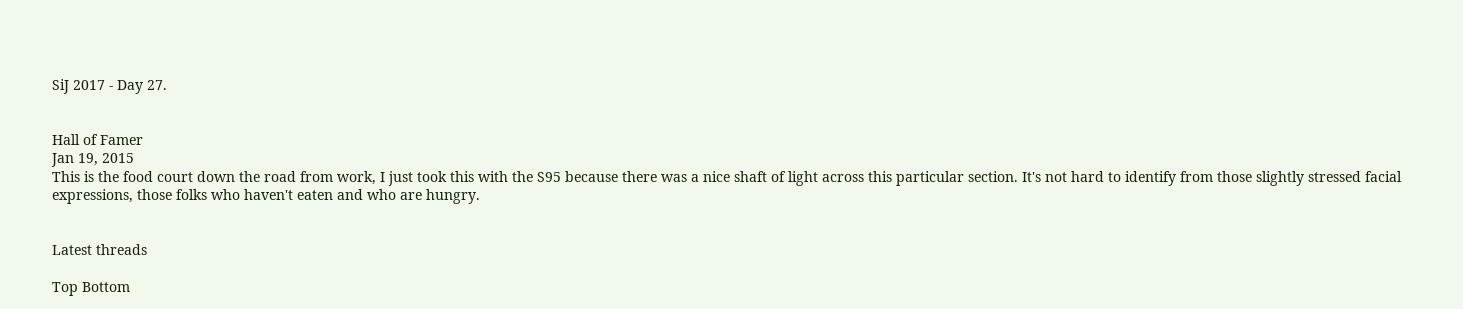SiJ 2017 - Day 27.


Hall of Famer
Jan 19, 2015
This is the food court down the road from work, I just took this with the S95 because there was a nice shaft of light across this particular section. It's not hard to identify from those slightly stressed facial expressions, those folks who haven't eaten and who are hungry.


Latest threads

Top Bottom